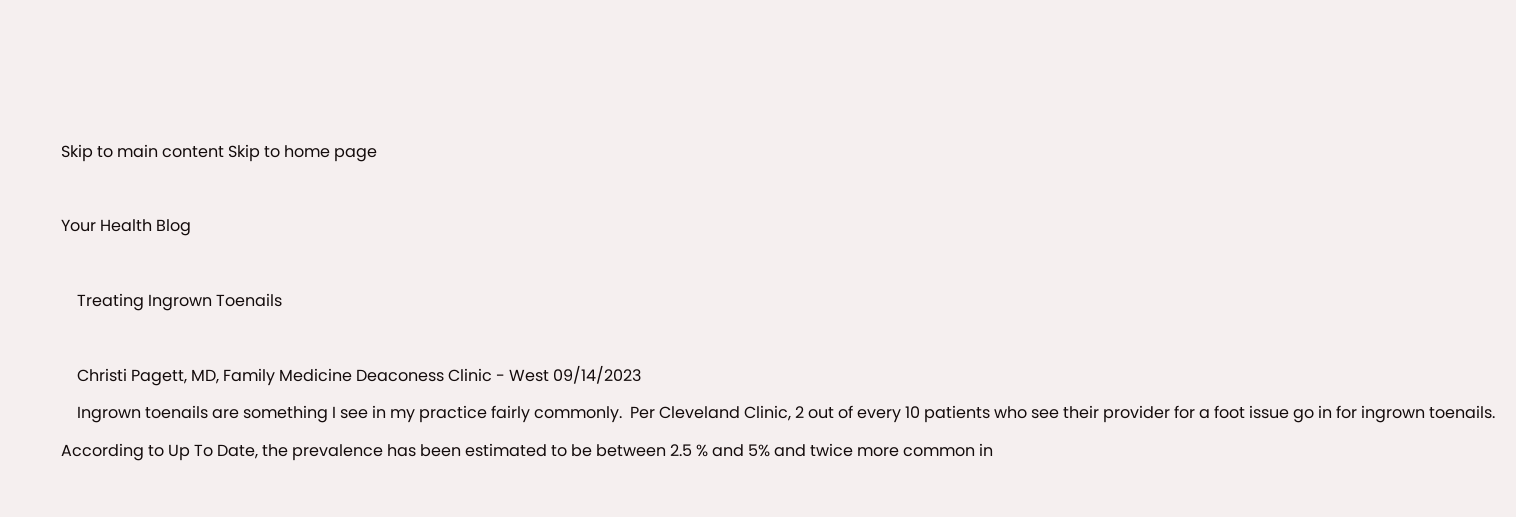Skip to main content Skip to home page

Your Health Blog

    Treating Ingrown Toenails

    Christi Pagett, MD, Family Medicine Deaconess Clinic - West 09/14/2023
    Ingrown toenails are something I see in my practice fairly commonly.  Per Cleveland Clinic, 2 out of every 10 patients who see their provider for a foot issue go in for ingrown toenails.  According to Up To Date, the prevalence has been estimated to be between 2.5 % and 5% and twice more common in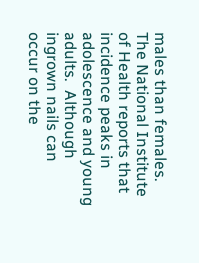males than females.  The National Institute of Health reports that incidence peaks in adolescence and young adults.  Although ingrown nails can occur on the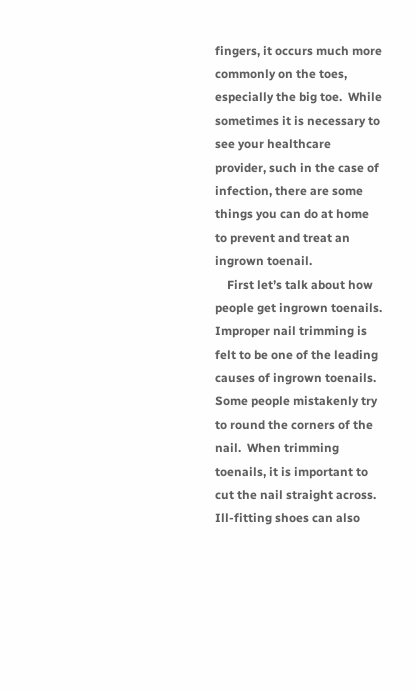fingers, it occurs much more commonly on the toes, especially the big toe.  While sometimes it is necessary to see your healthcare provider, such in the case of infection, there are some things you can do at home to prevent and treat an ingrown toenail.
    First let’s talk about how people get ingrown toenails.  Improper nail trimming is felt to be one of the leading causes of ingrown toenails.  Some people mistakenly try to round the corners of the nail.  When trimming toenails, it is important to cut the nail straight across.  Ill-fitting shoes can also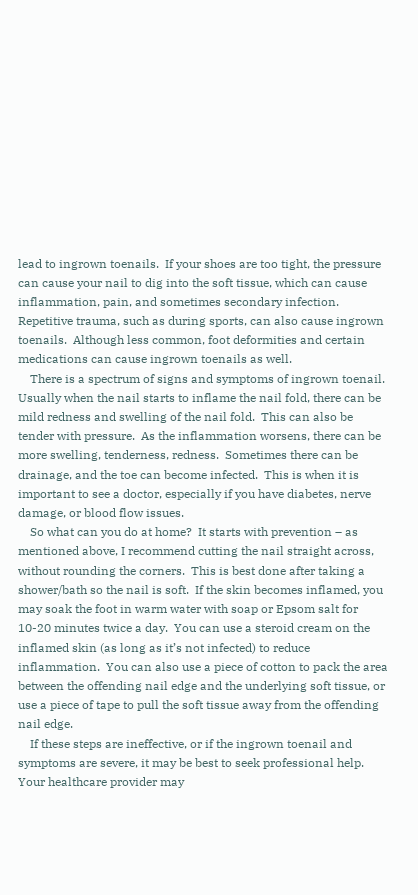lead to ingrown toenails.  If your shoes are too tight, the pressure can cause your nail to dig into the soft tissue, which can cause inflammation, pain, and sometimes secondary infection.  Repetitive trauma, such as during sports, can also cause ingrown toenails.  Although less common, foot deformities and certain medications can cause ingrown toenails as well.
    There is a spectrum of signs and symptoms of ingrown toenail.  Usually when the nail starts to inflame the nail fold, there can be mild redness and swelling of the nail fold.  This can also be tender with pressure.  As the inflammation worsens, there can be more swelling, tenderness, redness.  Sometimes there can be drainage, and the toe can become infected.  This is when it is important to see a doctor, especially if you have diabetes, nerve damage, or blood flow issues.
    So what can you do at home?  It starts with prevention – as mentioned above, I recommend cutting the nail straight across, without rounding the corners.  This is best done after taking a shower/bath so the nail is soft.  If the skin becomes inflamed, you may soak the foot in warm water with soap or Epsom salt for 10-20 minutes twice a day.  You can use a steroid cream on the inflamed skin (as long as it’s not infected) to reduce inflammation.  You can also use a piece of cotton to pack the area between the offending nail edge and the underlying soft tissue, or use a piece of tape to pull the soft tissue away from the offending nail edge.
    If these steps are ineffective, or if the ingrown toenail and symptoms are severe, it may be best to seek professional help.  Your healthcare provider may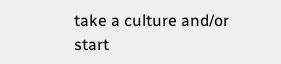take a culture and/or start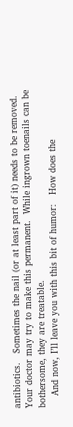antibiotics.   Sometimes the nail (or at least part of it) needs to be removed.  Your doctor may try to make this permanent.  While ingrown toenails can be bothersome, they are treatable.
    And now, I’ll leave you with this bit of humor:   How does the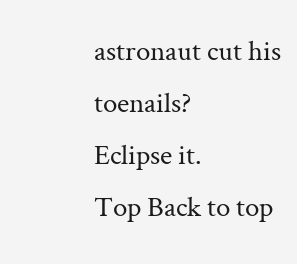astronaut cut his toenails?    Eclipse it.
Top Back to top